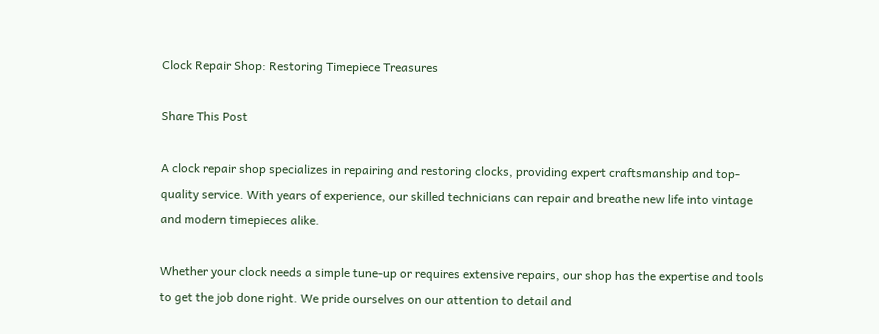Clock Repair Shop: Restoring Timepiece Treasures

Share This Post

A clock repair shop specializes in repairing and restoring clocks, providing expert craftsmanship and top-quality service. With years of experience, our skilled technicians can repair and breathe new life into vintage and modern timepieces alike.

Whether your clock needs a simple tune-up or requires extensive repairs, our shop has the expertise and tools to get the job done right. We pride ourselves on our attention to detail and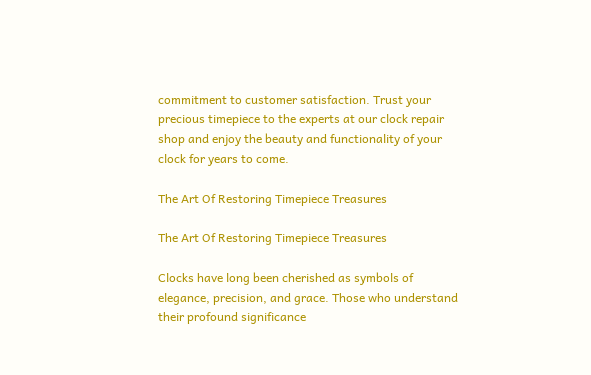commitment to customer satisfaction. Trust your precious timepiece to the experts at our clock repair shop and enjoy the beauty and functionality of your clock for years to come.

The Art Of Restoring Timepiece Treasures

The Art Of Restoring Timepiece Treasures

Clocks have long been cherished as symbols of elegance, precision, and grace. Those who understand their profound significance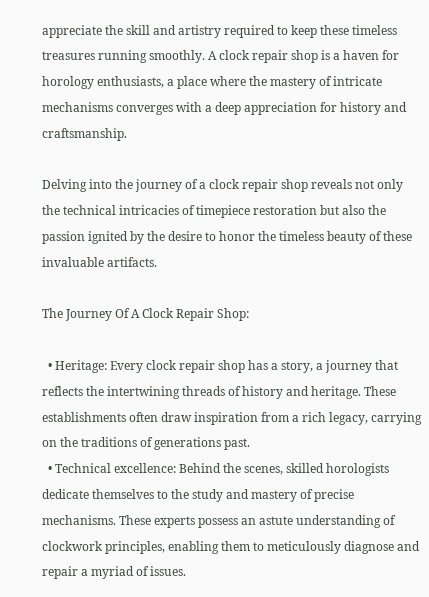appreciate the skill and artistry required to keep these timeless treasures running smoothly. A clock repair shop is a haven for horology enthusiasts, a place where the mastery of intricate mechanisms converges with a deep appreciation for history and craftsmanship.

Delving into the journey of a clock repair shop reveals not only the technical intricacies of timepiece restoration but also the passion ignited by the desire to honor the timeless beauty of these invaluable artifacts.

The Journey Of A Clock Repair Shop:

  • Heritage: Every clock repair shop has a story, a journey that reflects the intertwining threads of history and heritage. These establishments often draw inspiration from a rich legacy, carrying on the traditions of generations past.
  • Technical excellence: Behind the scenes, skilled horologists dedicate themselves to the study and mastery of precise mechanisms. These experts possess an astute understanding of clockwork principles, enabling them to meticulously diagnose and repair a myriad of issues.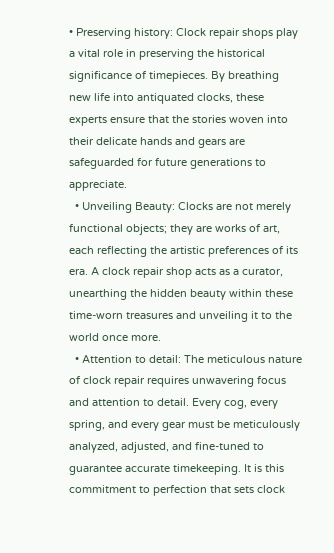• Preserving history: Clock repair shops play a vital role in preserving the historical significance of timepieces. By breathing new life into antiquated clocks, these experts ensure that the stories woven into their delicate hands and gears are safeguarded for future generations to appreciate.
  • Unveiling Beauty: Clocks are not merely functional objects; they are works of art, each reflecting the artistic preferences of its era. A clock repair shop acts as a curator, unearthing the hidden beauty within these time-worn treasures and unveiling it to the world once more.
  • Attention to detail: The meticulous nature of clock repair requires unwavering focus and attention to detail. Every cog, every spring, and every gear must be meticulously analyzed, adjusted, and fine-tuned to guarantee accurate timekeeping. It is this commitment to perfection that sets clock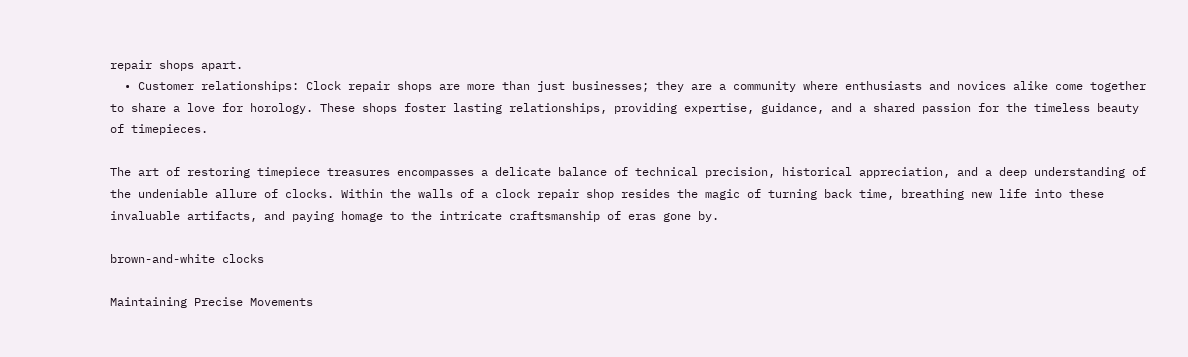repair shops apart.
  • Customer relationships: Clock repair shops are more than just businesses; they are a community where enthusiasts and novices alike come together to share a love for horology. These shops foster lasting relationships, providing expertise, guidance, and a shared passion for the timeless beauty of timepieces.

The art of restoring timepiece treasures encompasses a delicate balance of technical precision, historical appreciation, and a deep understanding of the undeniable allure of clocks. Within the walls of a clock repair shop resides the magic of turning back time, breathing new life into these invaluable artifacts, and paying homage to the intricate craftsmanship of eras gone by.

brown-and-white clocks

Maintaining Precise Movements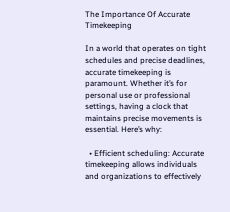The Importance Of Accurate Timekeeping

In a world that operates on tight schedules and precise deadlines, accurate timekeeping is paramount. Whether it’s for personal use or professional settings, having a clock that maintains precise movements is essential. Here’s why:

  • Efficient scheduling: Accurate timekeeping allows individuals and organizations to effectively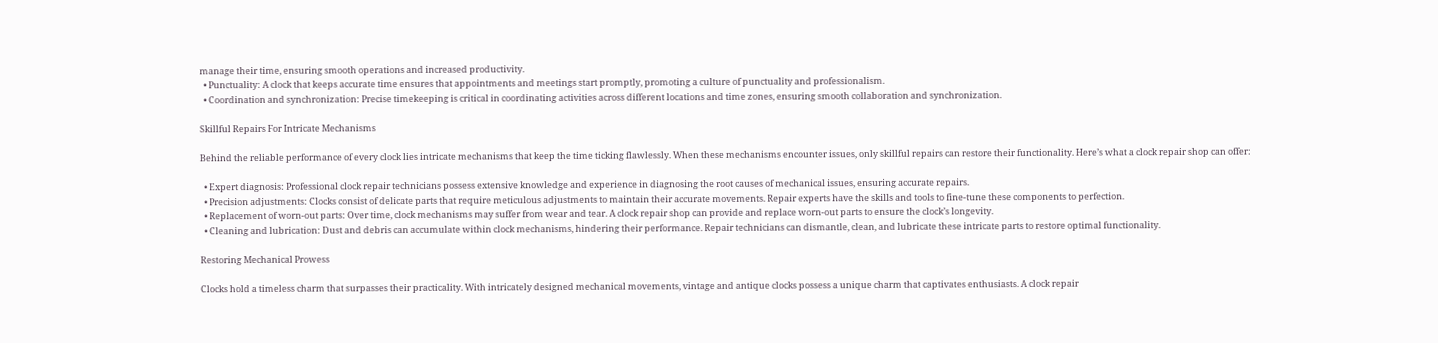manage their time, ensuring smooth operations and increased productivity.
  • Punctuality: A clock that keeps accurate time ensures that appointments and meetings start promptly, promoting a culture of punctuality and professionalism.
  • Coordination and synchronization: Precise timekeeping is critical in coordinating activities across different locations and time zones, ensuring smooth collaboration and synchronization.

Skillful Repairs For Intricate Mechanisms

Behind the reliable performance of every clock lies intricate mechanisms that keep the time ticking flawlessly. When these mechanisms encounter issues, only skillful repairs can restore their functionality. Here’s what a clock repair shop can offer:

  • Expert diagnosis: Professional clock repair technicians possess extensive knowledge and experience in diagnosing the root causes of mechanical issues, ensuring accurate repairs.
  • Precision adjustments: Clocks consist of delicate parts that require meticulous adjustments to maintain their accurate movements. Repair experts have the skills and tools to fine-tune these components to perfection.
  • Replacement of worn-out parts: Over time, clock mechanisms may suffer from wear and tear. A clock repair shop can provide and replace worn-out parts to ensure the clock’s longevity.
  • Cleaning and lubrication: Dust and debris can accumulate within clock mechanisms, hindering their performance. Repair technicians can dismantle, clean, and lubricate these intricate parts to restore optimal functionality.

Restoring Mechanical Prowess

Clocks hold a timeless charm that surpasses their practicality. With intricately designed mechanical movements, vintage and antique clocks possess a unique charm that captivates enthusiasts. A clock repair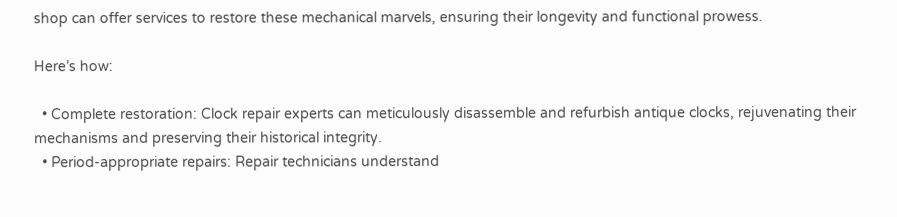shop can offer services to restore these mechanical marvels, ensuring their longevity and functional prowess.

Here’s how:

  • Complete restoration: Clock repair experts can meticulously disassemble and refurbish antique clocks, rejuvenating their mechanisms and preserving their historical integrity.
  • Period-appropriate repairs: Repair technicians understand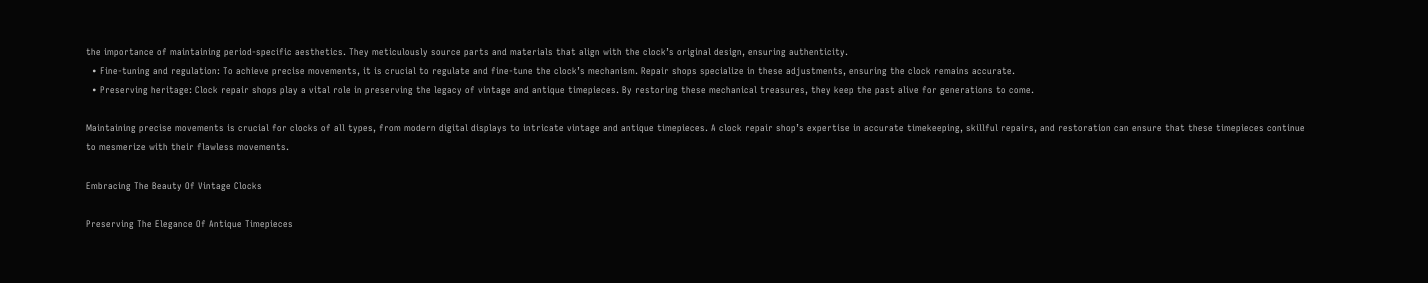the importance of maintaining period-specific aesthetics. They meticulously source parts and materials that align with the clock’s original design, ensuring authenticity.
  • Fine-tuning and regulation: To achieve precise movements, it is crucial to regulate and fine-tune the clock’s mechanism. Repair shops specialize in these adjustments, ensuring the clock remains accurate.
  • Preserving heritage: Clock repair shops play a vital role in preserving the legacy of vintage and antique timepieces. By restoring these mechanical treasures, they keep the past alive for generations to come.

Maintaining precise movements is crucial for clocks of all types, from modern digital displays to intricate vintage and antique timepieces. A clock repair shop’s expertise in accurate timekeeping, skillful repairs, and restoration can ensure that these timepieces continue to mesmerize with their flawless movements.

Embracing The Beauty Of Vintage Clocks

Preserving The Elegance Of Antique Timepieces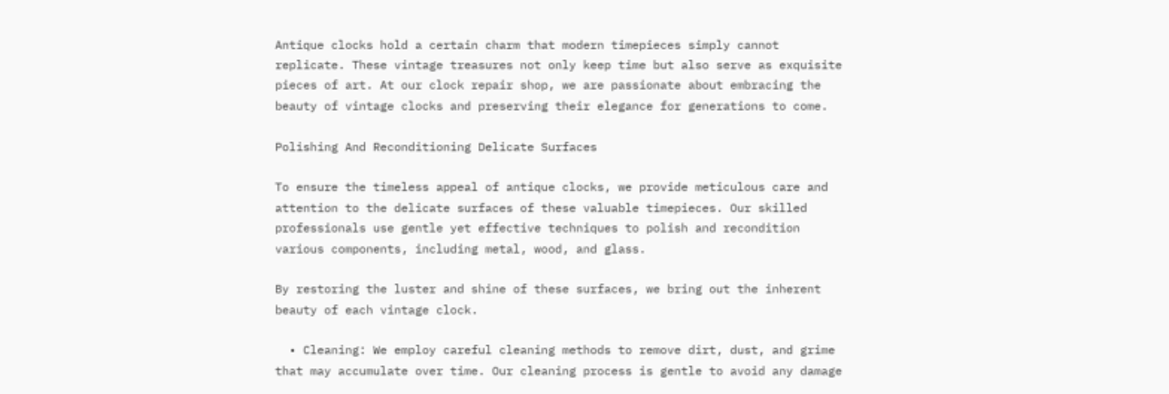Antique clocks hold a certain charm that modern timepieces simply cannot replicate. These vintage treasures not only keep time but also serve as exquisite pieces of art. At our clock repair shop, we are passionate about embracing the beauty of vintage clocks and preserving their elegance for generations to come.

Polishing And Reconditioning Delicate Surfaces

To ensure the timeless appeal of antique clocks, we provide meticulous care and attention to the delicate surfaces of these valuable timepieces. Our skilled professionals use gentle yet effective techniques to polish and recondition various components, including metal, wood, and glass.

By restoring the luster and shine of these surfaces, we bring out the inherent beauty of each vintage clock.

  • Cleaning: We employ careful cleaning methods to remove dirt, dust, and grime that may accumulate over time. Our cleaning process is gentle to avoid any damage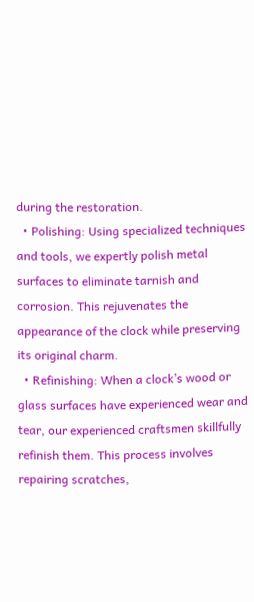during the restoration.
  • Polishing: Using specialized techniques and tools, we expertly polish metal surfaces to eliminate tarnish and corrosion. This rejuvenates the appearance of the clock while preserving its original charm.
  • Refinishing: When a clock’s wood or glass surfaces have experienced wear and tear, our experienced craftsmen skillfully refinish them. This process involves repairing scratches,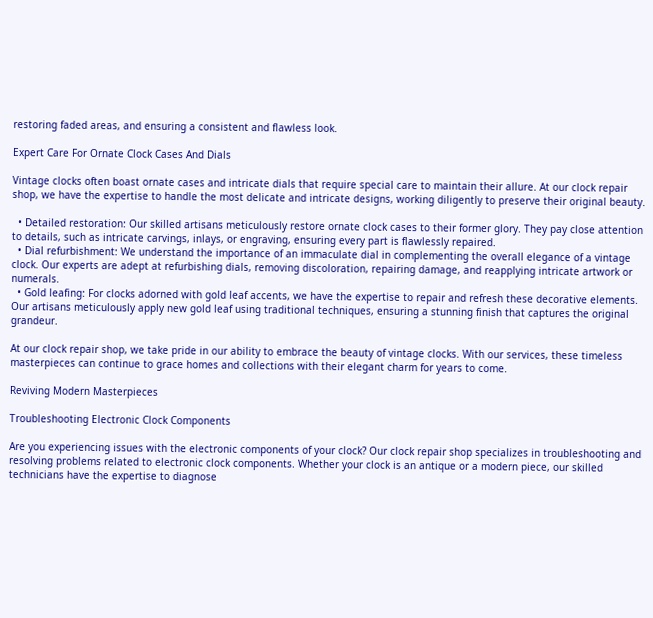restoring faded areas, and ensuring a consistent and flawless look.

Expert Care For Ornate Clock Cases And Dials

Vintage clocks often boast ornate cases and intricate dials that require special care to maintain their allure. At our clock repair shop, we have the expertise to handle the most delicate and intricate designs, working diligently to preserve their original beauty.

  • Detailed restoration: Our skilled artisans meticulously restore ornate clock cases to their former glory. They pay close attention to details, such as intricate carvings, inlays, or engraving, ensuring every part is flawlessly repaired.
  • Dial refurbishment: We understand the importance of an immaculate dial in complementing the overall elegance of a vintage clock. Our experts are adept at refurbishing dials, removing discoloration, repairing damage, and reapplying intricate artwork or numerals.
  • Gold leafing: For clocks adorned with gold leaf accents, we have the expertise to repair and refresh these decorative elements. Our artisans meticulously apply new gold leaf using traditional techniques, ensuring a stunning finish that captures the original grandeur.

At our clock repair shop, we take pride in our ability to embrace the beauty of vintage clocks. With our services, these timeless masterpieces can continue to grace homes and collections with their elegant charm for years to come.

Reviving Modern Masterpieces

Troubleshooting Electronic Clock Components

Are you experiencing issues with the electronic components of your clock? Our clock repair shop specializes in troubleshooting and resolving problems related to electronic clock components. Whether your clock is an antique or a modern piece, our skilled technicians have the expertise to diagnose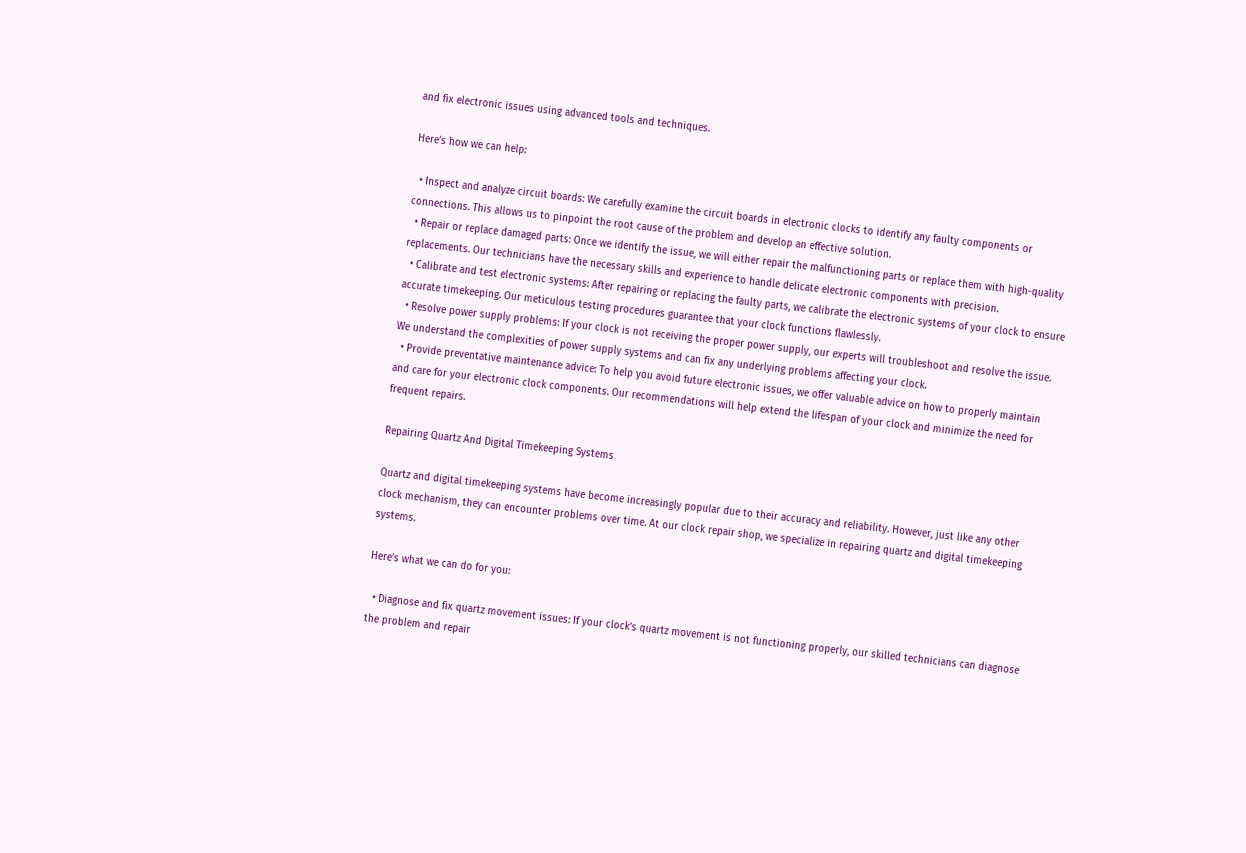and fix electronic issues using advanced tools and techniques.

Here’s how we can help:

  • Inspect and analyze circuit boards: We carefully examine the circuit boards in electronic clocks to identify any faulty components or connections. This allows us to pinpoint the root cause of the problem and develop an effective solution.
  • Repair or replace damaged parts: Once we identify the issue, we will either repair the malfunctioning parts or replace them with high-quality replacements. Our technicians have the necessary skills and experience to handle delicate electronic components with precision.
  • Calibrate and test electronic systems: After repairing or replacing the faulty parts, we calibrate the electronic systems of your clock to ensure accurate timekeeping. Our meticulous testing procedures guarantee that your clock functions flawlessly.
  • Resolve power supply problems: If your clock is not receiving the proper power supply, our experts will troubleshoot and resolve the issue. We understand the complexities of power supply systems and can fix any underlying problems affecting your clock.
  • Provide preventative maintenance advice: To help you avoid future electronic issues, we offer valuable advice on how to properly maintain and care for your electronic clock components. Our recommendations will help extend the lifespan of your clock and minimize the need for frequent repairs.

Repairing Quartz And Digital Timekeeping Systems

Quartz and digital timekeeping systems have become increasingly popular due to their accuracy and reliability. However, just like any other clock mechanism, they can encounter problems over time. At our clock repair shop, we specialize in repairing quartz and digital timekeeping systems.

Here’s what we can do for you:

  • Diagnose and fix quartz movement issues: If your clock’s quartz movement is not functioning properly, our skilled technicians can diagnose the problem and repair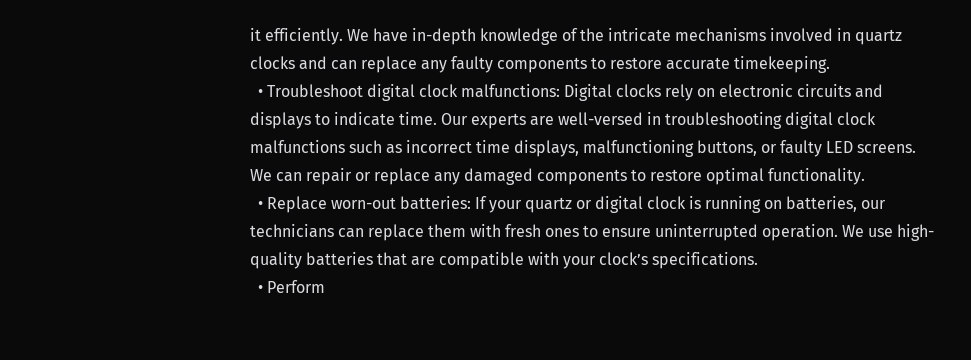it efficiently. We have in-depth knowledge of the intricate mechanisms involved in quartz clocks and can replace any faulty components to restore accurate timekeeping.
  • Troubleshoot digital clock malfunctions: Digital clocks rely on electronic circuits and displays to indicate time. Our experts are well-versed in troubleshooting digital clock malfunctions such as incorrect time displays, malfunctioning buttons, or faulty LED screens. We can repair or replace any damaged components to restore optimal functionality.
  • Replace worn-out batteries: If your quartz or digital clock is running on batteries, our technicians can replace them with fresh ones to ensure uninterrupted operation. We use high-quality batteries that are compatible with your clock’s specifications.
  • Perform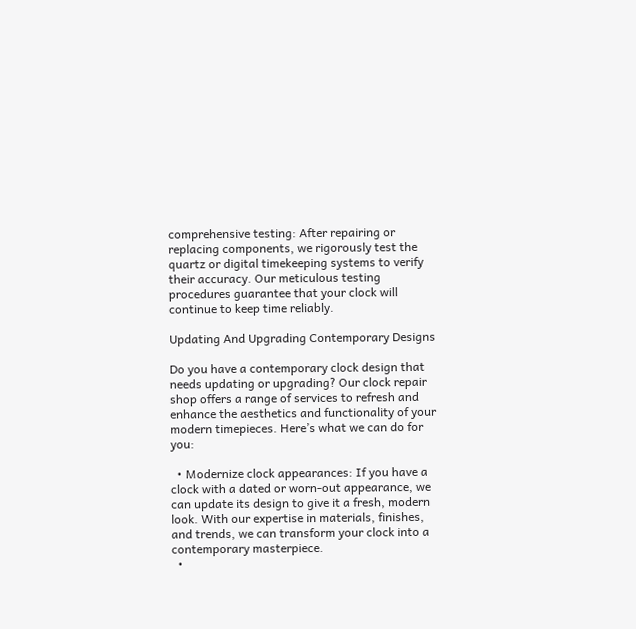comprehensive testing: After repairing or replacing components, we rigorously test the quartz or digital timekeeping systems to verify their accuracy. Our meticulous testing procedures guarantee that your clock will continue to keep time reliably.

Updating And Upgrading Contemporary Designs

Do you have a contemporary clock design that needs updating or upgrading? Our clock repair shop offers a range of services to refresh and enhance the aesthetics and functionality of your modern timepieces. Here’s what we can do for you:

  • Modernize clock appearances: If you have a clock with a dated or worn-out appearance, we can update its design to give it a fresh, modern look. With our expertise in materials, finishes, and trends, we can transform your clock into a contemporary masterpiece.
  •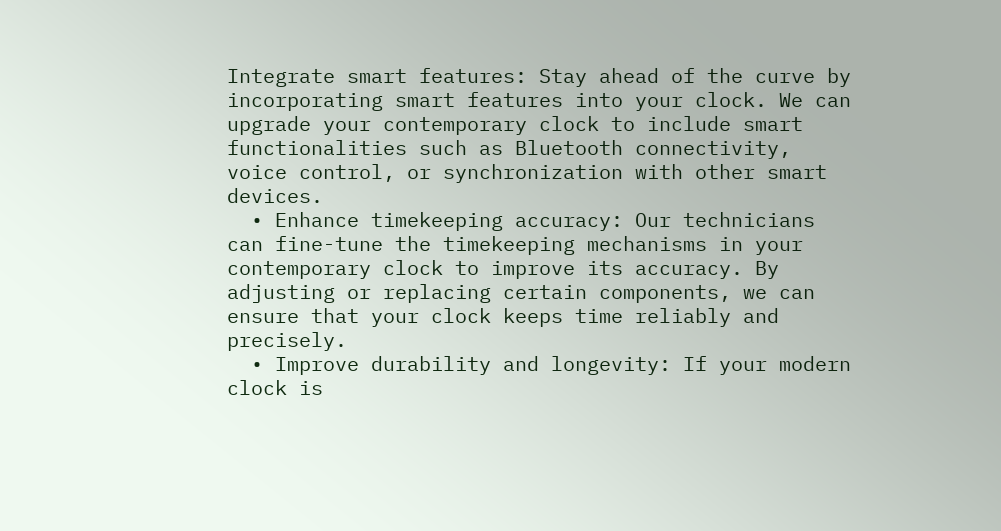Integrate smart features: Stay ahead of the curve by incorporating smart features into your clock. We can upgrade your contemporary clock to include smart functionalities such as Bluetooth connectivity, voice control, or synchronization with other smart devices.
  • Enhance timekeeping accuracy: Our technicians can fine-tune the timekeeping mechanisms in your contemporary clock to improve its accuracy. By adjusting or replacing certain components, we can ensure that your clock keeps time reliably and precisely.
  • Improve durability and longevity: If your modern clock is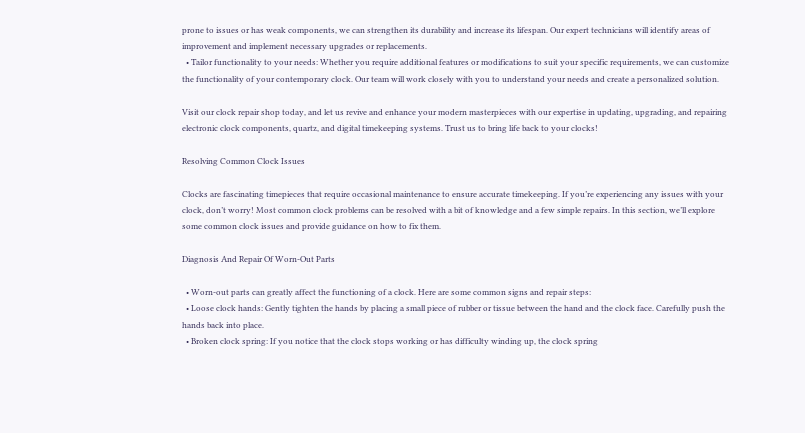prone to issues or has weak components, we can strengthen its durability and increase its lifespan. Our expert technicians will identify areas of improvement and implement necessary upgrades or replacements.
  • Tailor functionality to your needs: Whether you require additional features or modifications to suit your specific requirements, we can customize the functionality of your contemporary clock. Our team will work closely with you to understand your needs and create a personalized solution.

Visit our clock repair shop today, and let us revive and enhance your modern masterpieces with our expertise in updating, upgrading, and repairing electronic clock components, quartz, and digital timekeeping systems. Trust us to bring life back to your clocks!

Resolving Common Clock Issues

Clocks are fascinating timepieces that require occasional maintenance to ensure accurate timekeeping. If you’re experiencing any issues with your clock, don’t worry! Most common clock problems can be resolved with a bit of knowledge and a few simple repairs. In this section, we’ll explore some common clock issues and provide guidance on how to fix them.

Diagnosis And Repair Of Worn-Out Parts

  • Worn-out parts can greatly affect the functioning of a clock. Here are some common signs and repair steps:
  • Loose clock hands: Gently tighten the hands by placing a small piece of rubber or tissue between the hand and the clock face. Carefully push the hands back into place.
  • Broken clock spring: If you notice that the clock stops working or has difficulty winding up, the clock spring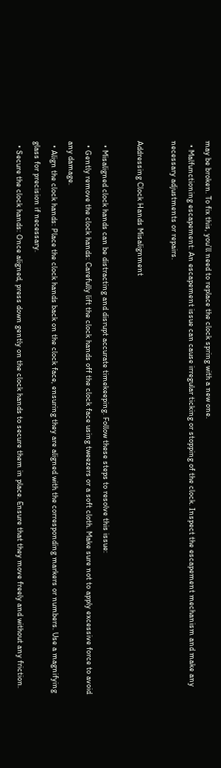may be broken. To fix this, you’ll need to replace the clock spring with a new one.
  • Malfunctioning escapement: An escapement issue can cause irregular ticking or stopping of the clock. Inspect the escapement mechanism and make any necessary adjustments or repairs.

Addressing Clock Hands Misalignment

  • Misaligned clock hands can be distracting and disrupt accurate timekeeping. Follow these steps to resolve this issue:
  • Gently remove the clock hands: Carefully lift the clock hands off the clock face using tweezers or a soft cloth. Make sure not to apply excessive force to avoid any damage.
  • Align the clock hands: Place the clock hands back on the clock face, ensuring they are aligned with the corresponding markers or numbers. Use a magnifying glass for precision if necessary.
  • Secure the clock hands: Once aligned, press down gently on the clock hands to secure them in place. Ensure that they move freely and without any friction.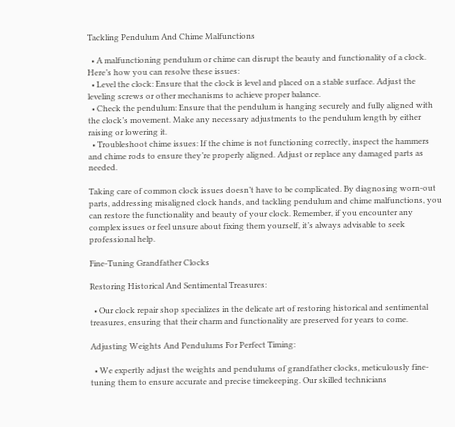Tackling Pendulum And Chime Malfunctions

  • A malfunctioning pendulum or chime can disrupt the beauty and functionality of a clock. Here’s how you can resolve these issues:
  • Level the clock: Ensure that the clock is level and placed on a stable surface. Adjust the leveling screws or other mechanisms to achieve proper balance.
  • Check the pendulum: Ensure that the pendulum is hanging securely and fully aligned with the clock’s movement. Make any necessary adjustments to the pendulum length by either raising or lowering it.
  • Troubleshoot chime issues: If the chime is not functioning correctly, inspect the hammers and chime rods to ensure they’re properly aligned. Adjust or replace any damaged parts as needed.

Taking care of common clock issues doesn’t have to be complicated. By diagnosing worn-out parts, addressing misaligned clock hands, and tackling pendulum and chime malfunctions, you can restore the functionality and beauty of your clock. Remember, if you encounter any complex issues or feel unsure about fixing them yourself, it’s always advisable to seek professional help.

Fine-Tuning Grandfather Clocks

Restoring Historical And Sentimental Treasures:

  • Our clock repair shop specializes in the delicate art of restoring historical and sentimental treasures, ensuring that their charm and functionality are preserved for years to come.

Adjusting Weights And Pendulums For Perfect Timing:

  • We expertly adjust the weights and pendulums of grandfather clocks, meticulously fine-tuning them to ensure accurate and precise timekeeping. Our skilled technicians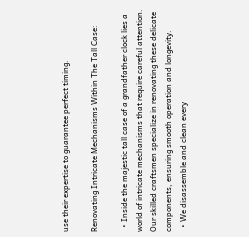use their expertise to guarantee perfect timing.

Renovating Intricate Mechanisms Within The Tall Case:

  • Inside the majestic tall case of a grandfather clock lies a world of intricate mechanisms that require careful attention. Our skilled craftsmen specialize in renovating these delicate components, ensuring smooth operation and longevity.
  • We disassemble and clean every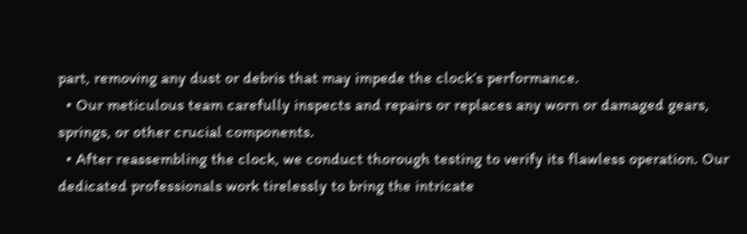part, removing any dust or debris that may impede the clock’s performance.
  • Our meticulous team carefully inspects and repairs or replaces any worn or damaged gears, springs, or other crucial components.
  • After reassembling the clock, we conduct thorough testing to verify its flawless operation. Our dedicated professionals work tirelessly to bring the intricate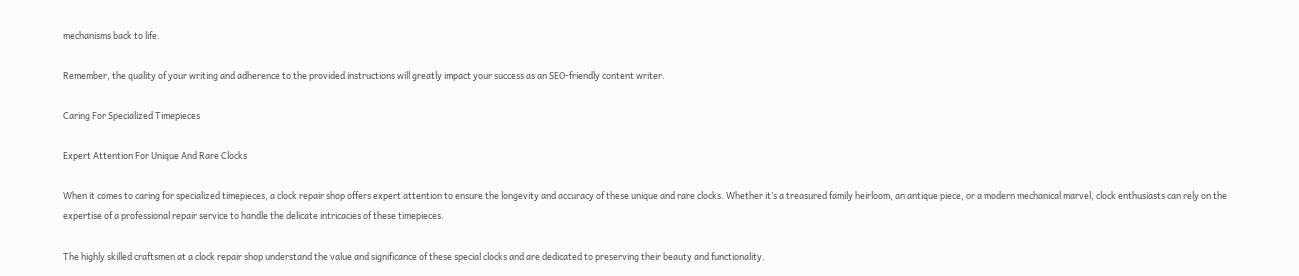mechanisms back to life.

Remember, the quality of your writing and adherence to the provided instructions will greatly impact your success as an SEO-friendly content writer.

Caring For Specialized Timepieces

Expert Attention For Unique And Rare Clocks

When it comes to caring for specialized timepieces, a clock repair shop offers expert attention to ensure the longevity and accuracy of these unique and rare clocks. Whether it’s a treasured family heirloom, an antique piece, or a modern mechanical marvel, clock enthusiasts can rely on the expertise of a professional repair service to handle the delicate intricacies of these timepieces.

The highly skilled craftsmen at a clock repair shop understand the value and significance of these special clocks and are dedicated to preserving their beauty and functionality.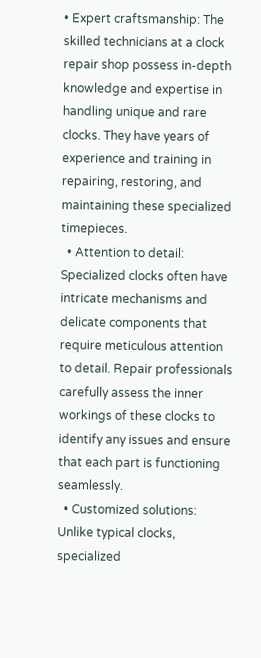• Expert craftsmanship: The skilled technicians at a clock repair shop possess in-depth knowledge and expertise in handling unique and rare clocks. They have years of experience and training in repairing, restoring, and maintaining these specialized timepieces.
  • Attention to detail: Specialized clocks often have intricate mechanisms and delicate components that require meticulous attention to detail. Repair professionals carefully assess the inner workings of these clocks to identify any issues and ensure that each part is functioning seamlessly.
  • Customized solutions: Unlike typical clocks, specialized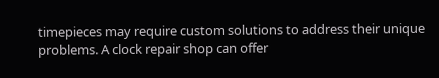timepieces may require custom solutions to address their unique problems. A clock repair shop can offer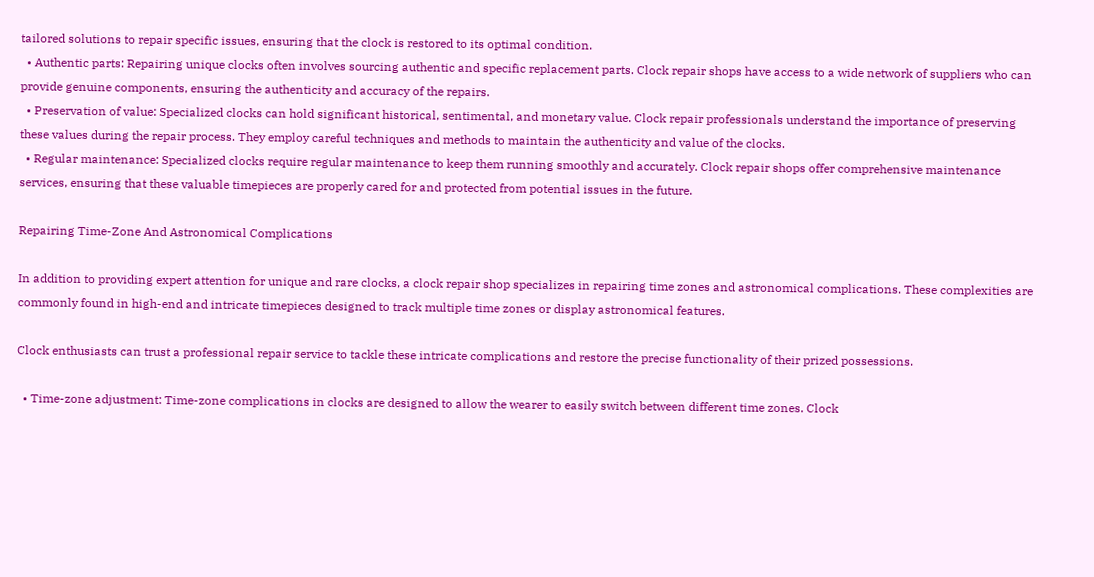tailored solutions to repair specific issues, ensuring that the clock is restored to its optimal condition.
  • Authentic parts: Repairing unique clocks often involves sourcing authentic and specific replacement parts. Clock repair shops have access to a wide network of suppliers who can provide genuine components, ensuring the authenticity and accuracy of the repairs.
  • Preservation of value: Specialized clocks can hold significant historical, sentimental, and monetary value. Clock repair professionals understand the importance of preserving these values during the repair process. They employ careful techniques and methods to maintain the authenticity and value of the clocks.
  • Regular maintenance: Specialized clocks require regular maintenance to keep them running smoothly and accurately. Clock repair shops offer comprehensive maintenance services, ensuring that these valuable timepieces are properly cared for and protected from potential issues in the future.

Repairing Time-Zone And Astronomical Complications

In addition to providing expert attention for unique and rare clocks, a clock repair shop specializes in repairing time zones and astronomical complications. These complexities are commonly found in high-end and intricate timepieces designed to track multiple time zones or display astronomical features.

Clock enthusiasts can trust a professional repair service to tackle these intricate complications and restore the precise functionality of their prized possessions.

  • Time-zone adjustment: Time-zone complications in clocks are designed to allow the wearer to easily switch between different time zones. Clock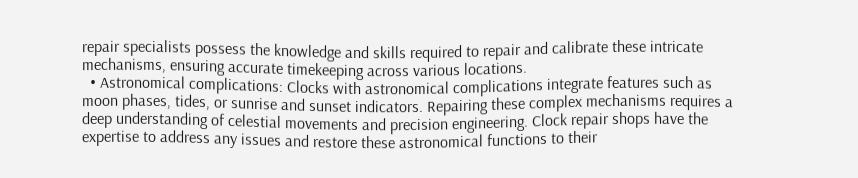repair specialists possess the knowledge and skills required to repair and calibrate these intricate mechanisms, ensuring accurate timekeeping across various locations.
  • Astronomical complications: Clocks with astronomical complications integrate features such as moon phases, tides, or sunrise and sunset indicators. Repairing these complex mechanisms requires a deep understanding of celestial movements and precision engineering. Clock repair shops have the expertise to address any issues and restore these astronomical functions to their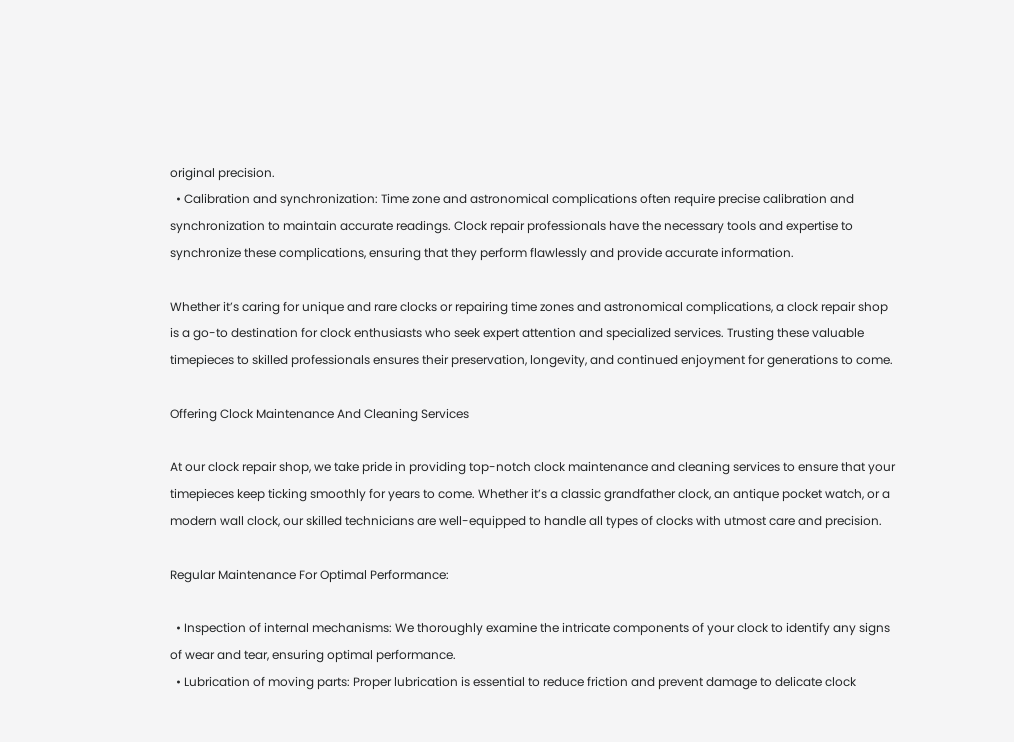original precision.
  • Calibration and synchronization: Time zone and astronomical complications often require precise calibration and synchronization to maintain accurate readings. Clock repair professionals have the necessary tools and expertise to synchronize these complications, ensuring that they perform flawlessly and provide accurate information.

Whether it’s caring for unique and rare clocks or repairing time zones and astronomical complications, a clock repair shop is a go-to destination for clock enthusiasts who seek expert attention and specialized services. Trusting these valuable timepieces to skilled professionals ensures their preservation, longevity, and continued enjoyment for generations to come.

Offering Clock Maintenance And Cleaning Services

At our clock repair shop, we take pride in providing top-notch clock maintenance and cleaning services to ensure that your timepieces keep ticking smoothly for years to come. Whether it’s a classic grandfather clock, an antique pocket watch, or a modern wall clock, our skilled technicians are well-equipped to handle all types of clocks with utmost care and precision.

Regular Maintenance For Optimal Performance:

  • Inspection of internal mechanisms: We thoroughly examine the intricate components of your clock to identify any signs of wear and tear, ensuring optimal performance.
  • Lubrication of moving parts: Proper lubrication is essential to reduce friction and prevent damage to delicate clock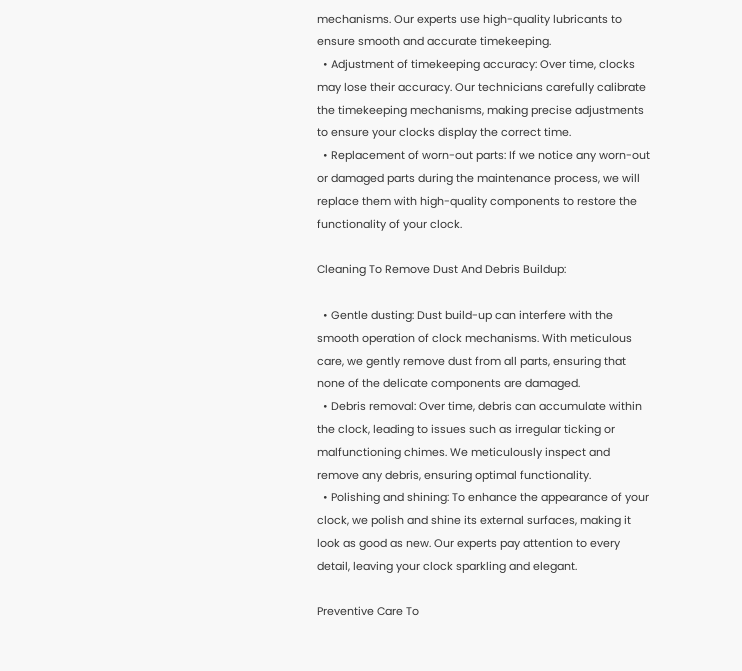mechanisms. Our experts use high-quality lubricants to ensure smooth and accurate timekeeping.
  • Adjustment of timekeeping accuracy: Over time, clocks may lose their accuracy. Our technicians carefully calibrate the timekeeping mechanisms, making precise adjustments to ensure your clocks display the correct time.
  • Replacement of worn-out parts: If we notice any worn-out or damaged parts during the maintenance process, we will replace them with high-quality components to restore the functionality of your clock.

Cleaning To Remove Dust And Debris Buildup:

  • Gentle dusting: Dust build-up can interfere with the smooth operation of clock mechanisms. With meticulous care, we gently remove dust from all parts, ensuring that none of the delicate components are damaged.
  • Debris removal: Over time, debris can accumulate within the clock, leading to issues such as irregular ticking or malfunctioning chimes. We meticulously inspect and remove any debris, ensuring optimal functionality.
  • Polishing and shining: To enhance the appearance of your clock, we polish and shine its external surfaces, making it look as good as new. Our experts pay attention to every detail, leaving your clock sparkling and elegant.

Preventive Care To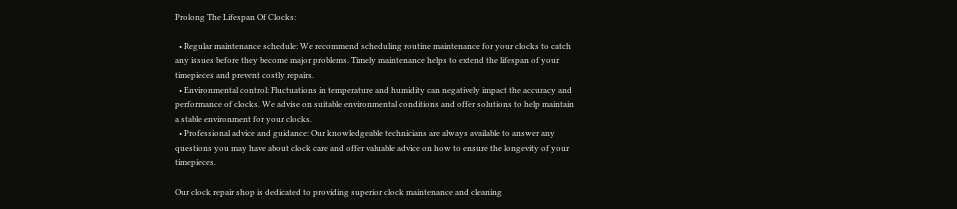Prolong The Lifespan Of Clocks:

  • Regular maintenance schedule: We recommend scheduling routine maintenance for your clocks to catch any issues before they become major problems. Timely maintenance helps to extend the lifespan of your timepieces and prevent costly repairs.
  • Environmental control: Fluctuations in temperature and humidity can negatively impact the accuracy and performance of clocks. We advise on suitable environmental conditions and offer solutions to help maintain a stable environment for your clocks.
  • Professional advice and guidance: Our knowledgeable technicians are always available to answer any questions you may have about clock care and offer valuable advice on how to ensure the longevity of your timepieces.

Our clock repair shop is dedicated to providing superior clock maintenance and cleaning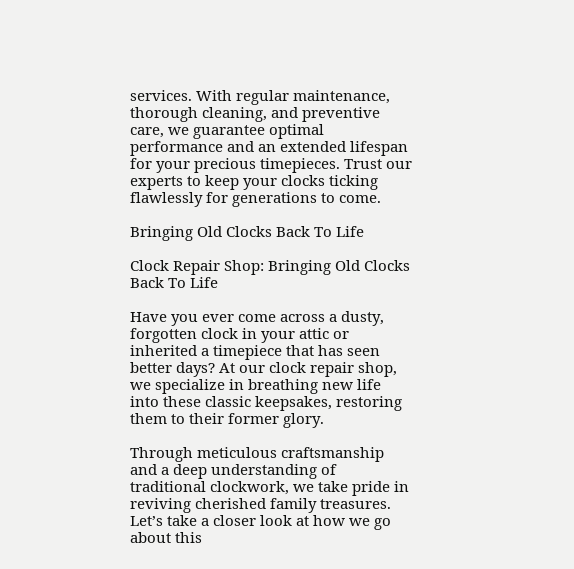services. With regular maintenance, thorough cleaning, and preventive care, we guarantee optimal performance and an extended lifespan for your precious timepieces. Trust our experts to keep your clocks ticking flawlessly for generations to come.

Bringing Old Clocks Back To Life

Clock Repair Shop: Bringing Old Clocks Back To Life

Have you ever come across a dusty, forgotten clock in your attic or inherited a timepiece that has seen better days? At our clock repair shop, we specialize in breathing new life into these classic keepsakes, restoring them to their former glory.

Through meticulous craftsmanship and a deep understanding of traditional clockwork, we take pride in reviving cherished family treasures. Let’s take a closer look at how we go about this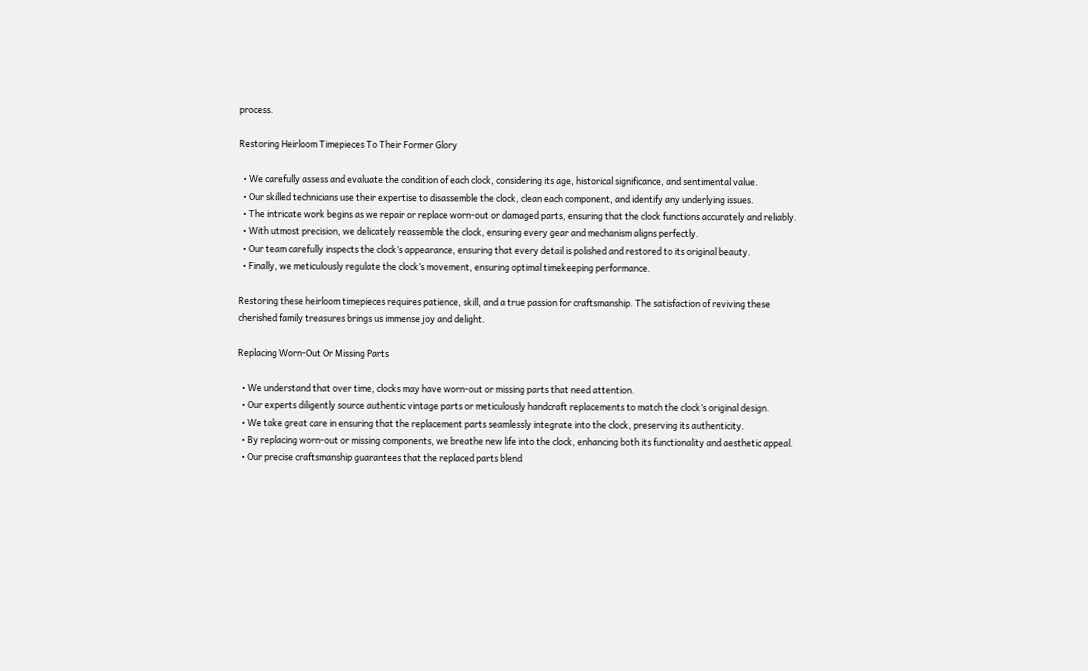process.

Restoring Heirloom Timepieces To Their Former Glory

  • We carefully assess and evaluate the condition of each clock, considering its age, historical significance, and sentimental value.
  • Our skilled technicians use their expertise to disassemble the clock, clean each component, and identify any underlying issues.
  • The intricate work begins as we repair or replace worn-out or damaged parts, ensuring that the clock functions accurately and reliably.
  • With utmost precision, we delicately reassemble the clock, ensuring every gear and mechanism aligns perfectly.
  • Our team carefully inspects the clock’s appearance, ensuring that every detail is polished and restored to its original beauty.
  • Finally, we meticulously regulate the clock’s movement, ensuring optimal timekeeping performance.

Restoring these heirloom timepieces requires patience, skill, and a true passion for craftsmanship. The satisfaction of reviving these cherished family treasures brings us immense joy and delight.

Replacing Worn-Out Or Missing Parts

  • We understand that over time, clocks may have worn-out or missing parts that need attention.
  • Our experts diligently source authentic vintage parts or meticulously handcraft replacements to match the clock’s original design.
  • We take great care in ensuring that the replacement parts seamlessly integrate into the clock, preserving its authenticity.
  • By replacing worn-out or missing components, we breathe new life into the clock, enhancing both its functionality and aesthetic appeal.
  • Our precise craftsmanship guarantees that the replaced parts blend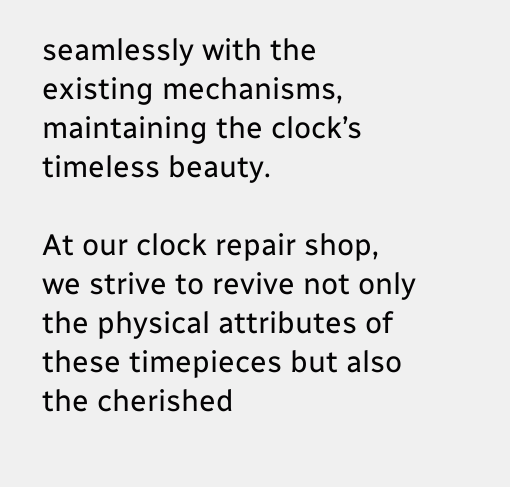seamlessly with the existing mechanisms, maintaining the clock’s timeless beauty.

At our clock repair shop, we strive to revive not only the physical attributes of these timepieces but also the cherished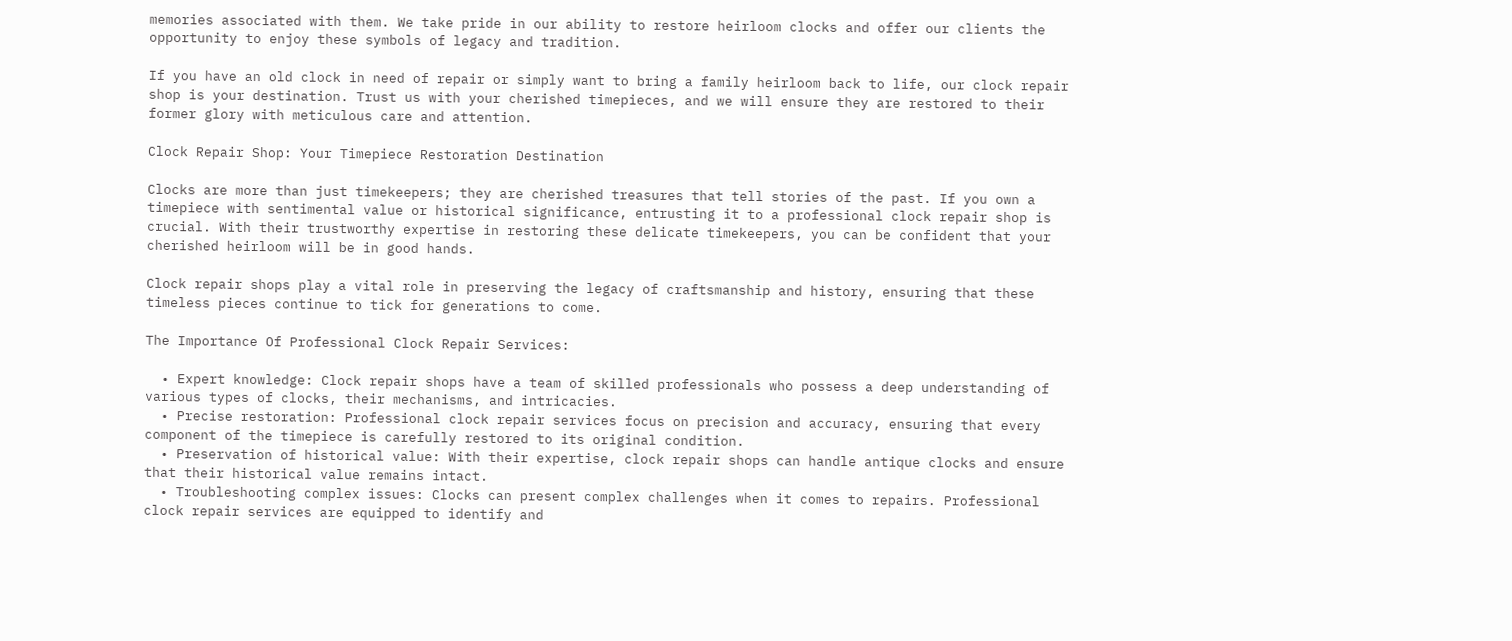memories associated with them. We take pride in our ability to restore heirloom clocks and offer our clients the opportunity to enjoy these symbols of legacy and tradition.

If you have an old clock in need of repair or simply want to bring a family heirloom back to life, our clock repair shop is your destination. Trust us with your cherished timepieces, and we will ensure they are restored to their former glory with meticulous care and attention.

Clock Repair Shop: Your Timepiece Restoration Destination

Clocks are more than just timekeepers; they are cherished treasures that tell stories of the past. If you own a timepiece with sentimental value or historical significance, entrusting it to a professional clock repair shop is crucial. With their trustworthy expertise in restoring these delicate timekeepers, you can be confident that your cherished heirloom will be in good hands.

Clock repair shops play a vital role in preserving the legacy of craftsmanship and history, ensuring that these timeless pieces continue to tick for generations to come.

The Importance Of Professional Clock Repair Services:

  • Expert knowledge: Clock repair shops have a team of skilled professionals who possess a deep understanding of various types of clocks, their mechanisms, and intricacies.
  • Precise restoration: Professional clock repair services focus on precision and accuracy, ensuring that every component of the timepiece is carefully restored to its original condition.
  • Preservation of historical value: With their expertise, clock repair shops can handle antique clocks and ensure that their historical value remains intact.
  • Troubleshooting complex issues: Clocks can present complex challenges when it comes to repairs. Professional clock repair services are equipped to identify and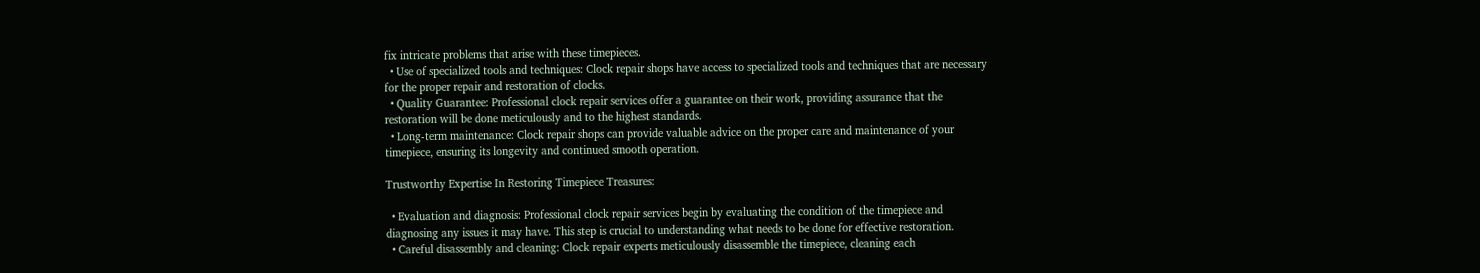fix intricate problems that arise with these timepieces.
  • Use of specialized tools and techniques: Clock repair shops have access to specialized tools and techniques that are necessary for the proper repair and restoration of clocks.
  • Quality Guarantee: Professional clock repair services offer a guarantee on their work, providing assurance that the restoration will be done meticulously and to the highest standards.
  • Long-term maintenance: Clock repair shops can provide valuable advice on the proper care and maintenance of your timepiece, ensuring its longevity and continued smooth operation.

Trustworthy Expertise In Restoring Timepiece Treasures:

  • Evaluation and diagnosis: Professional clock repair services begin by evaluating the condition of the timepiece and diagnosing any issues it may have. This step is crucial to understanding what needs to be done for effective restoration.
  • Careful disassembly and cleaning: Clock repair experts meticulously disassemble the timepiece, cleaning each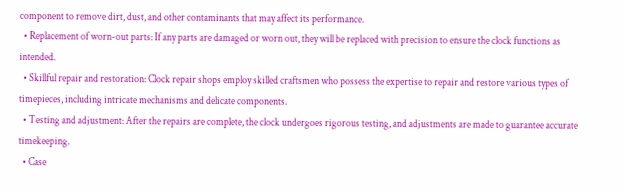component to remove dirt, dust, and other contaminants that may affect its performance.
  • Replacement of worn-out parts: If any parts are damaged or worn out, they will be replaced with precision to ensure the clock functions as intended.
  • Skillful repair and restoration: Clock repair shops employ skilled craftsmen who possess the expertise to repair and restore various types of timepieces, including intricate mechanisms and delicate components.
  • Testing and adjustment: After the repairs are complete, the clock undergoes rigorous testing, and adjustments are made to guarantee accurate timekeeping.
  • Case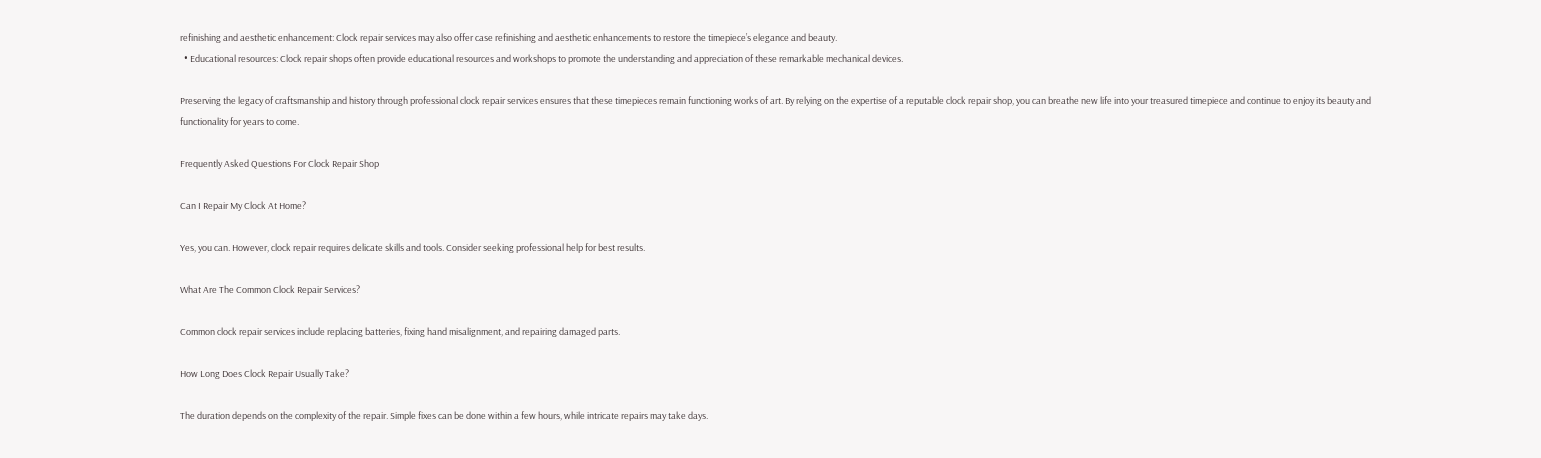refinishing and aesthetic enhancement: Clock repair services may also offer case refinishing and aesthetic enhancements to restore the timepiece’s elegance and beauty.
  • Educational resources: Clock repair shops often provide educational resources and workshops to promote the understanding and appreciation of these remarkable mechanical devices.

Preserving the legacy of craftsmanship and history through professional clock repair services ensures that these timepieces remain functioning works of art. By relying on the expertise of a reputable clock repair shop, you can breathe new life into your treasured timepiece and continue to enjoy its beauty and functionality for years to come.

Frequently Asked Questions For Clock Repair Shop

Can I Repair My Clock At Home?

Yes, you can. However, clock repair requires delicate skills and tools. Consider seeking professional help for best results.

What Are The Common Clock Repair Services?

Common clock repair services include replacing batteries, fixing hand misalignment, and repairing damaged parts.

How Long Does Clock Repair Usually Take?

The duration depends on the complexity of the repair. Simple fixes can be done within a few hours, while intricate repairs may take days.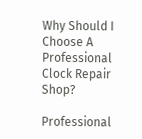Why Should I Choose A Professional Clock Repair Shop?

Professional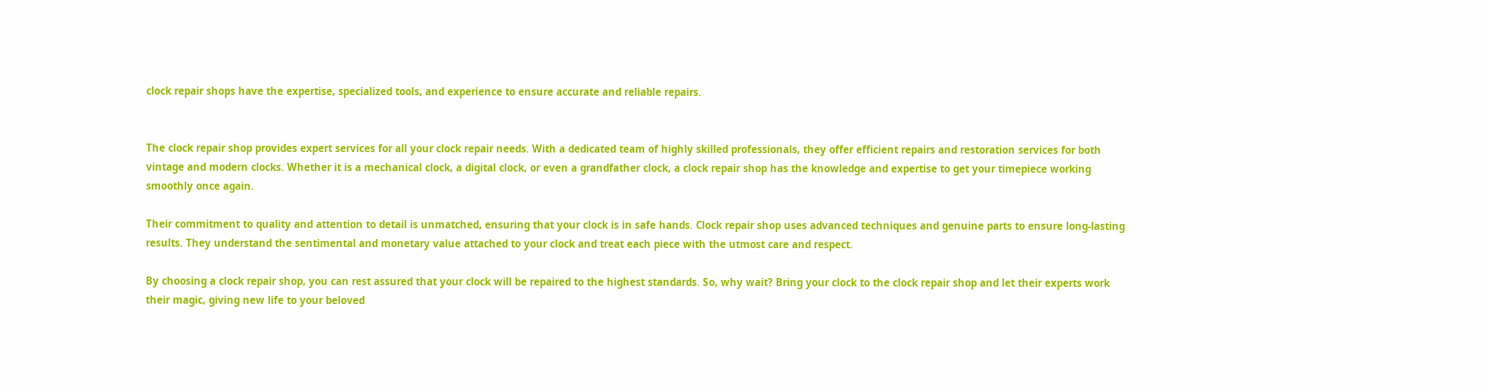clock repair shops have the expertise, specialized tools, and experience to ensure accurate and reliable repairs.


The clock repair shop provides expert services for all your clock repair needs. With a dedicated team of highly skilled professionals, they offer efficient repairs and restoration services for both vintage and modern clocks. Whether it is a mechanical clock, a digital clock, or even a grandfather clock, a clock repair shop has the knowledge and expertise to get your timepiece working smoothly once again.

Their commitment to quality and attention to detail is unmatched, ensuring that your clock is in safe hands. Clock repair shop uses advanced techniques and genuine parts to ensure long-lasting results. They understand the sentimental and monetary value attached to your clock and treat each piece with the utmost care and respect.

By choosing a clock repair shop, you can rest assured that your clock will be repaired to the highest standards. So, why wait? Bring your clock to the clock repair shop and let their experts work their magic, giving new life to your beloved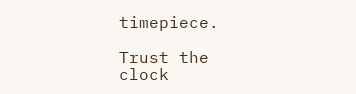timepiece.

Trust the clock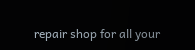repair shop for all your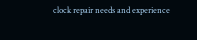clock repair needs and experience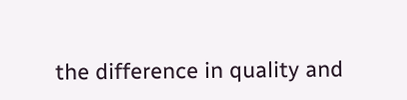the difference in quality and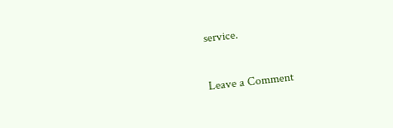service.

Leave a Comment